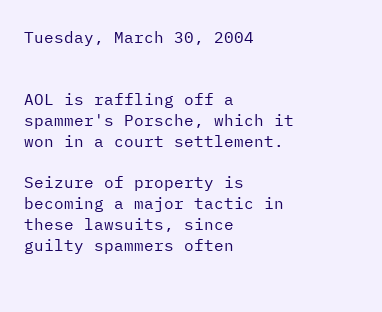Tuesday, March 30, 2004


AOL is raffling off a spammer's Porsche, which it won in a court settlement.

Seizure of property is becoming a major tactic in these lawsuits, since guilty spammers often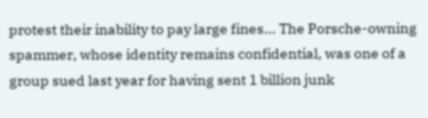protest their inability to pay large fines... The Porsche-owning spammer, whose identity remains confidential, was one of a group sued last year for having sent 1 billion junk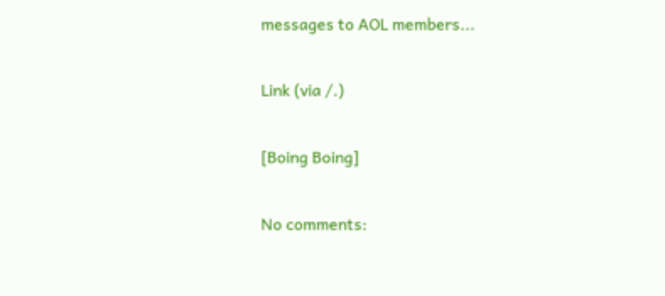messages to AOL members...

Link (via /.)

[Boing Boing]

No comments: